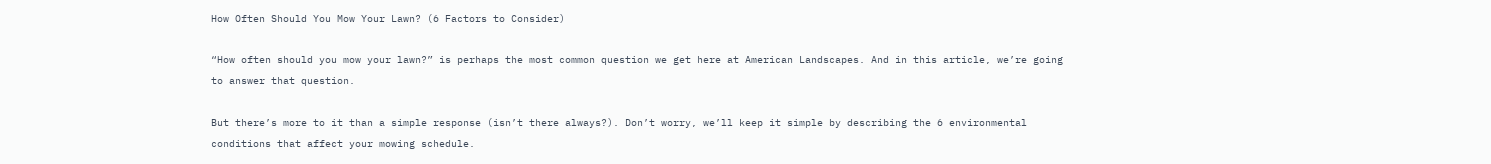How Often Should You Mow Your Lawn? (6 Factors to Consider)

“How often should you mow your lawn?” is perhaps the most common question we get here at American Landscapes. And in this article, we’re going to answer that question.

But there’s more to it than a simple response (isn’t there always?). Don’t worry, we’ll keep it simple by describing the 6 environmental conditions that affect your mowing schedule.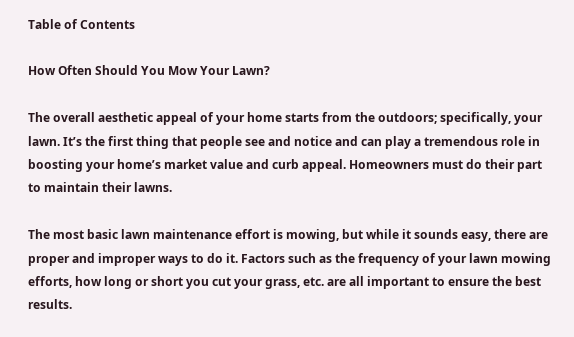Table of Contents

How Often Should You Mow Your Lawn?

The overall aesthetic appeal of your home starts from the outdoors; specifically, your lawn. It’s the first thing that people see and notice and can play a tremendous role in boosting your home’s market value and curb appeal. Homeowners must do their part to maintain their lawns.

The most basic lawn maintenance effort is mowing, but while it sounds easy, there are proper and improper ways to do it. Factors such as the frequency of your lawn mowing efforts, how long or short you cut your grass, etc. are all important to ensure the best results.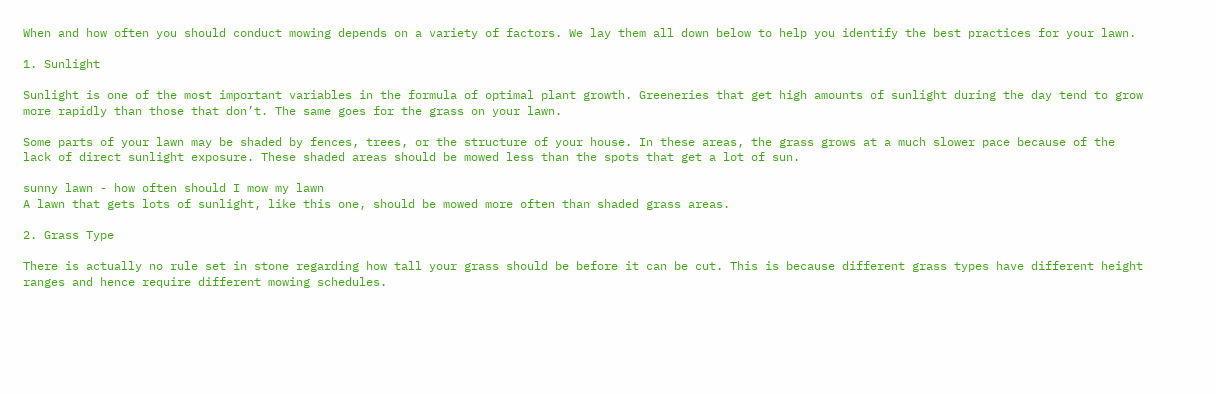When and how often you should conduct mowing depends on a variety of factors. We lay them all down below to help you identify the best practices for your lawn.

1. Sunlight

Sunlight is one of the most important variables in the formula of optimal plant growth. Greeneries that get high amounts of sunlight during the day tend to grow more rapidly than those that don’t. The same goes for the grass on your lawn.

Some parts of your lawn may be shaded by fences, trees, or the structure of your house. In these areas, the grass grows at a much slower pace because of the lack of direct sunlight exposure. These shaded areas should be mowed less than the spots that get a lot of sun.

sunny lawn - how often should I mow my lawn
A lawn that gets lots of sunlight, like this one, should be mowed more often than shaded grass areas.

2. Grass Type

There is actually no rule set in stone regarding how tall your grass should be before it can be cut. This is because different grass types have different height ranges and hence require different mowing schedules.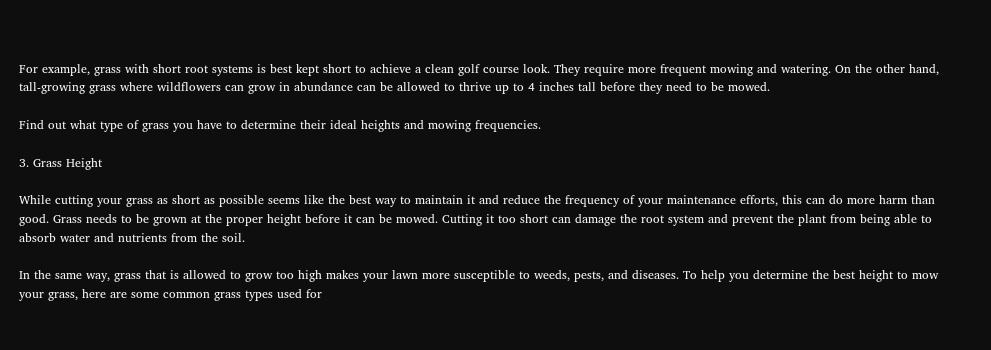For example, grass with short root systems is best kept short to achieve a clean golf course look. They require more frequent mowing and watering. On the other hand, tall-growing grass where wildflowers can grow in abundance can be allowed to thrive up to 4 inches tall before they need to be mowed.

Find out what type of grass you have to determine their ideal heights and mowing frequencies.

3. Grass Height

While cutting your grass as short as possible seems like the best way to maintain it and reduce the frequency of your maintenance efforts, this can do more harm than good. Grass needs to be grown at the proper height before it can be mowed. Cutting it too short can damage the root system and prevent the plant from being able to absorb water and nutrients from the soil.

In the same way, grass that is allowed to grow too high makes your lawn more susceptible to weeds, pests, and diseases. To help you determine the best height to mow your grass, here are some common grass types used for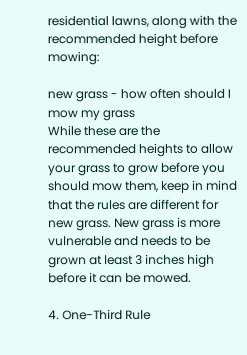residential lawns, along with the recommended height before mowing:

new grass - how often should I mow my grass
While these are the recommended heights to allow your grass to grow before you should mow them, keep in mind that the rules are different for new grass. New grass is more vulnerable and needs to be grown at least 3 inches high before it can be mowed.

4. One-Third Rule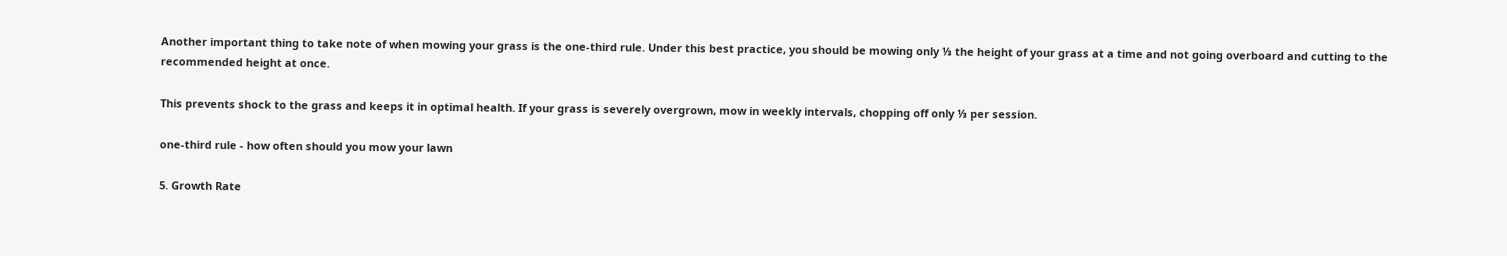Another important thing to take note of when mowing your grass is the one-third rule. Under this best practice, you should be mowing only ⅓ the height of your grass at a time and not going overboard and cutting to the recommended height at once.

This prevents shock to the grass and keeps it in optimal health. If your grass is severely overgrown, mow in weekly intervals, chopping off only ⅓ per session.

one-third rule - how often should you mow your lawn

5. Growth Rate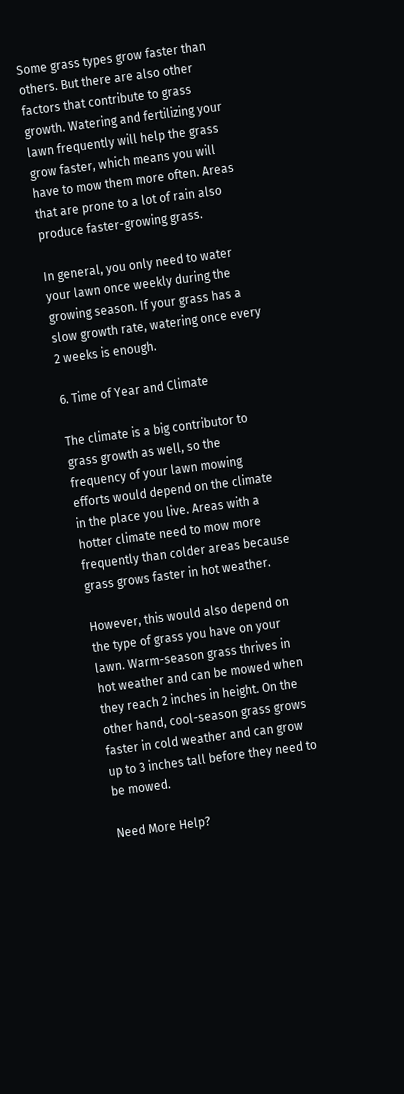Some grass types grow faster than others. But there are also other factors that contribute to grass growth. Watering and fertilizing your lawn frequently will help the grass grow faster, which means you will have to mow them more often. Areas that are prone to a lot of rain also produce faster-growing grass.

In general, you only need to water your lawn once weekly during the growing season. If your grass has a slow growth rate, watering once every 2 weeks is enough.

6. Time of Year and Climate

The climate is a big contributor to grass growth as well, so the frequency of your lawn mowing efforts would depend on the climate in the place you live. Areas with a hotter climate need to mow more frequently than colder areas because grass grows faster in hot weather.

However, this would also depend on the type of grass you have on your lawn. Warm-season grass thrives in hot weather and can be mowed when they reach 2 inches in height. On the other hand, cool-season grass grows faster in cold weather and can grow up to 3 inches tall before they need to be mowed.

Need More Help?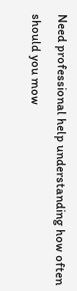Need professional help understanding how often should you mow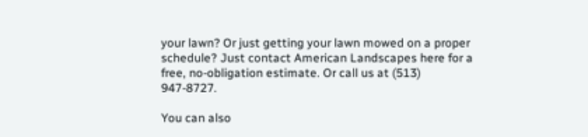your lawn? Or just getting your lawn mowed on a proper schedule? Just contact American Landscapes here for a free, no-obligation estimate. Or call us at (513) 947-8727.

You can also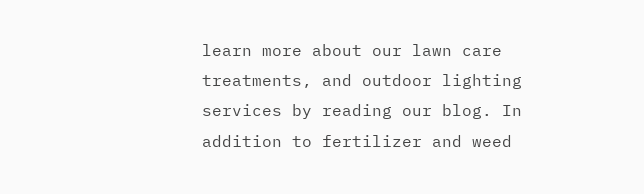learn more about our lawn care treatments, and outdoor lighting services by reading our blog. In addition to fertilizer and weed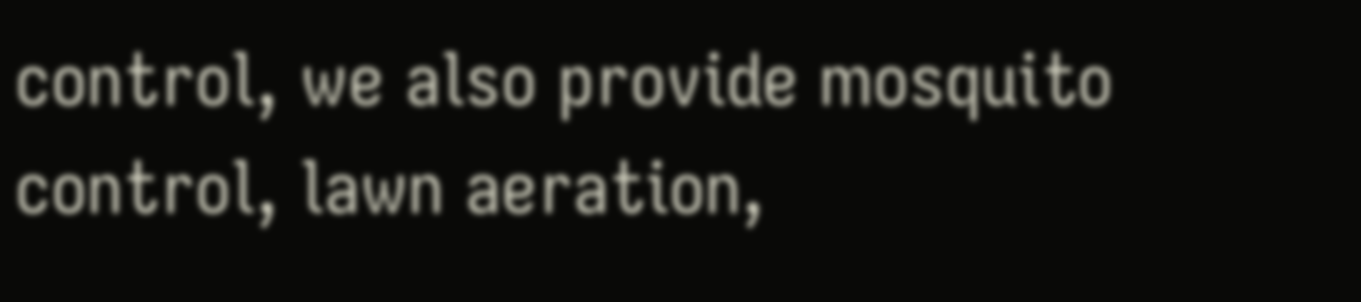control, we also provide mosquito control, lawn aeration,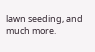lawn seeding, and much more.